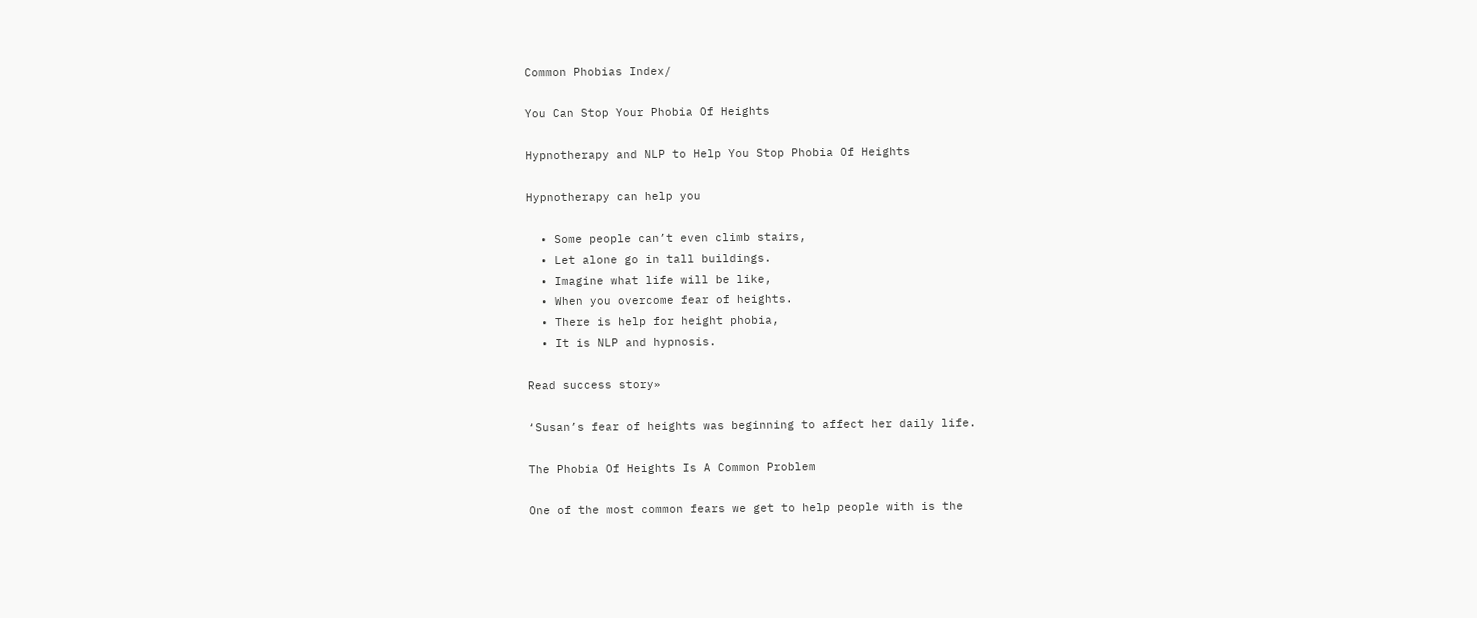Common Phobias Index/

You Can Stop Your Phobia Of Heights

Hypnotherapy and NLP to Help You Stop Phobia Of Heights

Hypnotherapy can help you

  • Some people can’t even climb stairs,
  • Let alone go in tall buildings.
  • Imagine what life will be like,
  • When you overcome fear of heights.
  • There is help for height phobia,
  • It is NLP and hypnosis.

Read success story»

‘Susan’s fear of heights was beginning to affect her daily life.

The Phobia Of Heights Is A Common Problem

One of the most common fears we get to help people with is the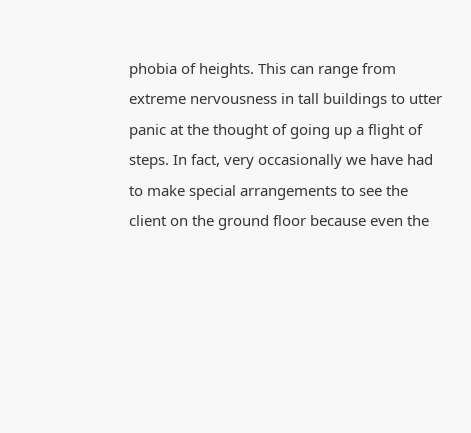phobia of heights. This can range from extreme nervousness in tall buildings to utter panic at the thought of going up a flight of steps. In fact, very occasionally we have had to make special arrangements to see the client on the ground floor because even the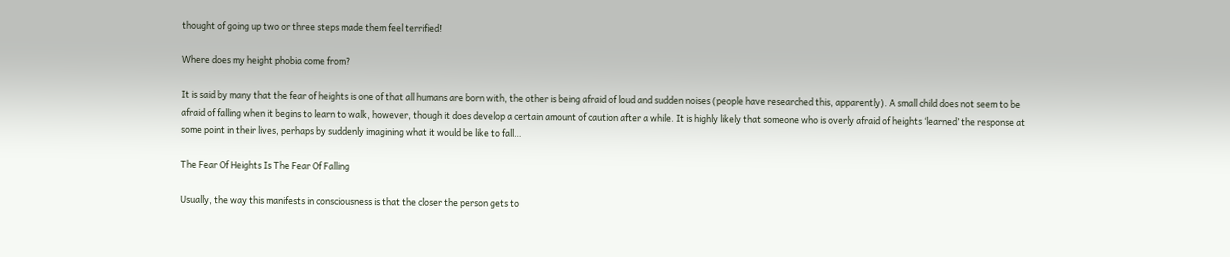thought of going up two or three steps made them feel terrified!

Where does my height phobia come from?

It is said by many that the fear of heights is one of that all humans are born with, the other is being afraid of loud and sudden noises (people have researched this, apparently). A small child does not seem to be afraid of falling when it begins to learn to walk, however, though it does develop a certain amount of caution after a while. It is highly likely that someone who is overly afraid of heights ‘learned’ the response at some point in their lives, perhaps by suddenly imagining what it would be like to fall…

The Fear Of Heights Is The Fear Of Falling

Usually, the way this manifests in consciousness is that the closer the person gets to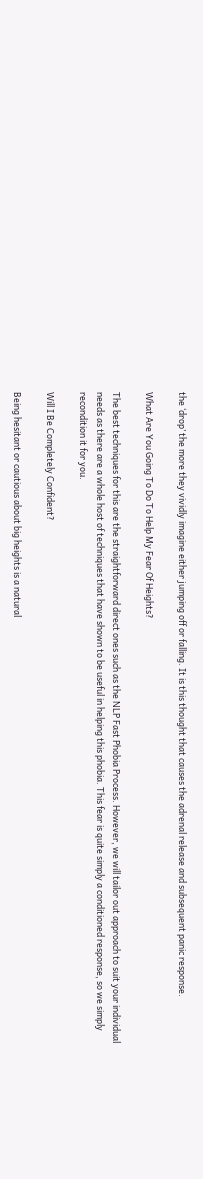the ‘drop’ the more they vividly imagine either jumping off or falling. It is this thought that causes the adrenal release and subsequent panic response.

What Are You Going To Do To Help My Fear Of Heights?

The best techniques for this are the straightforward direct ones such as the NLP Fast Phobia Process. However, we will tailor out approach to suit your individual needs as there are a whole host of techniques that have shown to be useful in helping this phobia. This fear is quite simply a conditioned response, so we simply recondition it for you.

Will I Be Completely Confident?

Being hesitant or cautious about big heights is a natural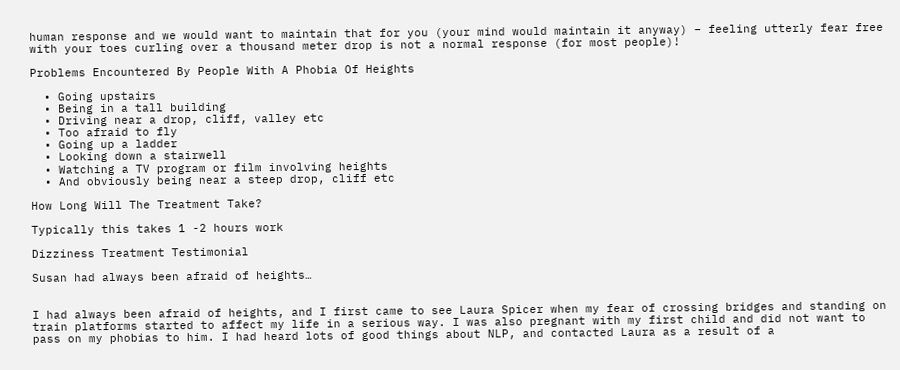human response and we would want to maintain that for you (your mind would maintain it anyway) – feeling utterly fear free with your toes curling over a thousand meter drop is not a normal response (for most people)!

Problems Encountered By People With A Phobia Of Heights

  • Going upstairs
  • Being in a tall building
  • Driving near a drop, cliff, valley etc
  • Too afraid to fly
  • Going up a ladder
  • Looking down a stairwell
  • Watching a TV program or film involving heights
  • And obviously being near a steep drop, cliff etc

How Long Will The Treatment Take?

Typically this takes 1 -2 hours work

Dizziness Treatment Testimonial

Susan had always been afraid of heights…


I had always been afraid of heights, and I first came to see Laura Spicer when my fear of crossing bridges and standing on train platforms started to affect my life in a serious way. I was also pregnant with my first child and did not want to pass on my phobias to him. I had heard lots of good things about NLP, and contacted Laura as a result of a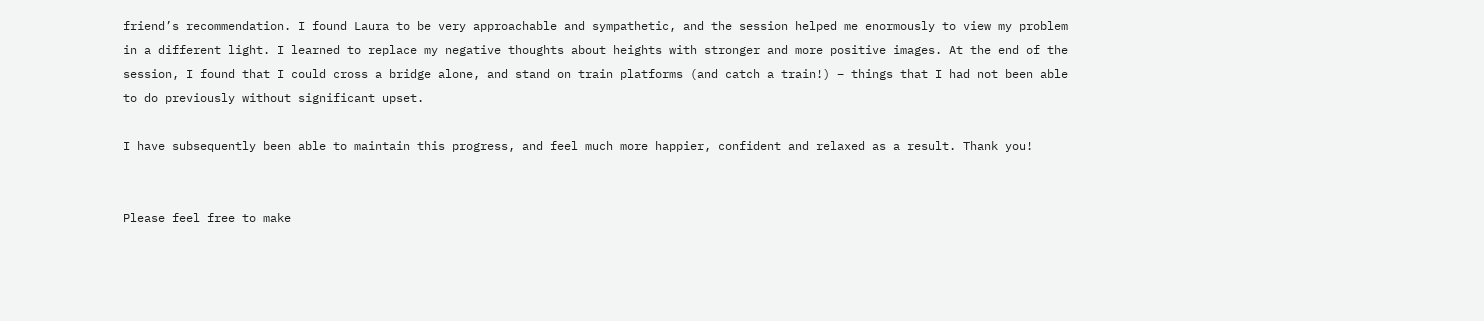friend’s recommendation. I found Laura to be very approachable and sympathetic, and the session helped me enormously to view my problem in a different light. I learned to replace my negative thoughts about heights with stronger and more positive images. At the end of the session, I found that I could cross a bridge alone, and stand on train platforms (and catch a train!) – things that I had not been able to do previously without significant upset.

I have subsequently been able to maintain this progress, and feel much more happier, confident and relaxed as a result. Thank you!


Please feel free to make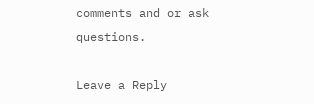comments and or ask questions.

Leave a Reply